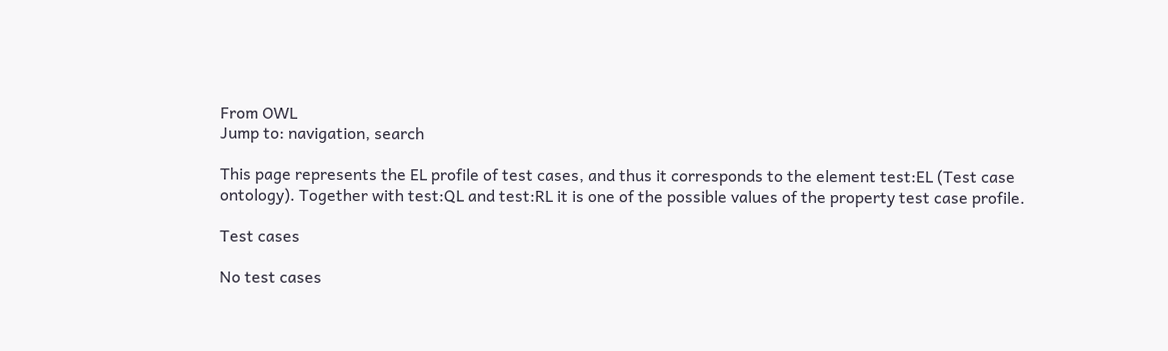From OWL
Jump to: navigation, search

This page represents the EL profile of test cases, and thus it corresponds to the element test:EL (Test case ontology). Together with test:QL and test:RL it is one of the possible values of the property test case profile.

Test cases

No test cases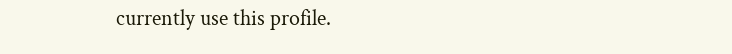currently use this profile.